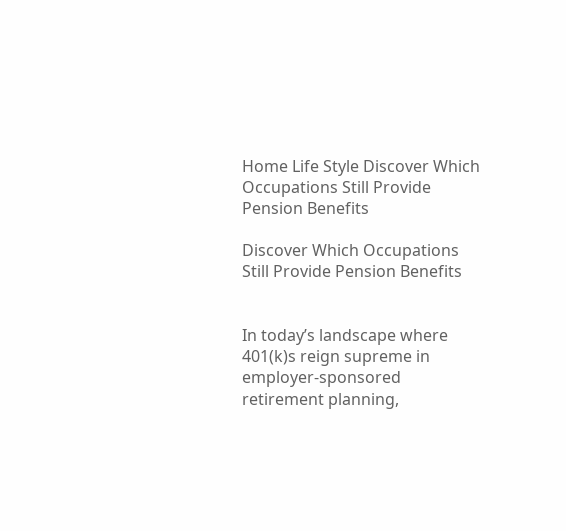Home Life Style Discover Which Occupations Still Provide Pension Benefits

Discover Which Occupations Still Provide Pension Benefits


In today’s landscape where 401(k)s reign supreme in employer-sponsored retirement planning,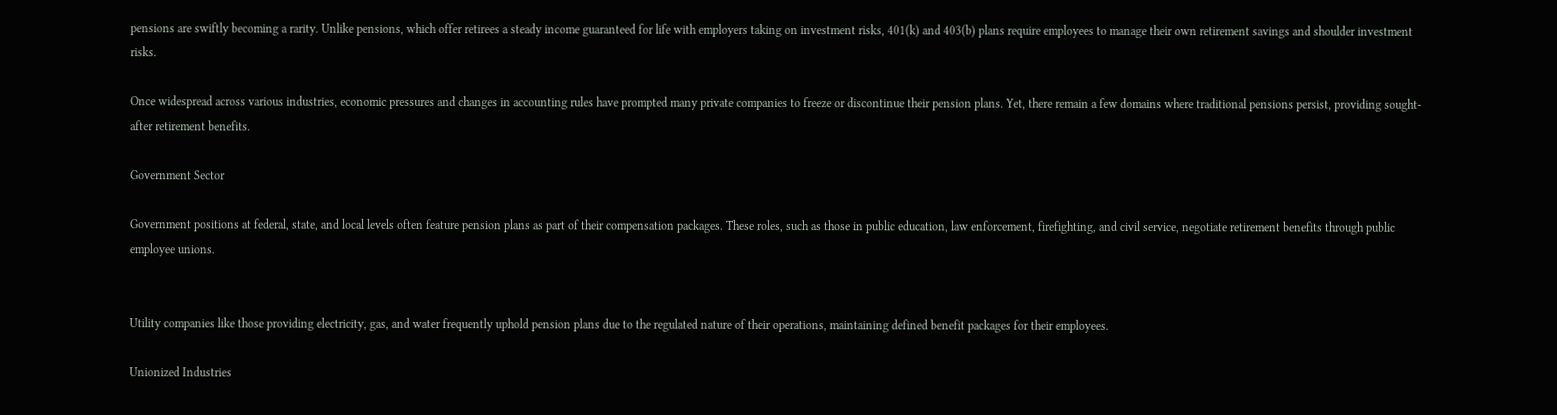pensions are swiftly becoming a rarity. Unlike pensions, which offer retirees a steady income guaranteed for life with employers taking on investment risks, 401(k) and 403(b) plans require employees to manage their own retirement savings and shoulder investment risks.

Once widespread across various industries, economic pressures and changes in accounting rules have prompted many private companies to freeze or discontinue their pension plans. Yet, there remain a few domains where traditional pensions persist, providing sought-after retirement benefits.

Government Sector

Government positions at federal, state, and local levels often feature pension plans as part of their compensation packages. These roles, such as those in public education, law enforcement, firefighting, and civil service, negotiate retirement benefits through public employee unions.


Utility companies like those providing electricity, gas, and water frequently uphold pension plans due to the regulated nature of their operations, maintaining defined benefit packages for their employees.

Unionized Industries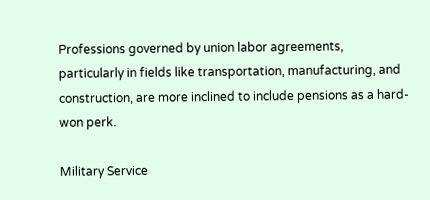Professions governed by union labor agreements, particularly in fields like transportation, manufacturing, and construction, are more inclined to include pensions as a hard-won perk.

Military Service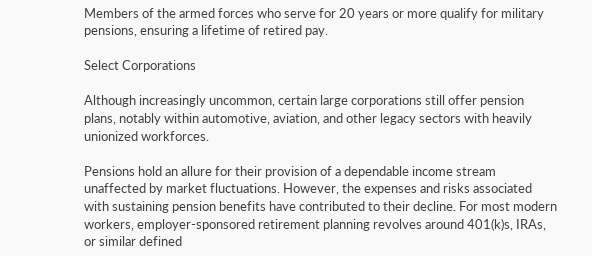Members of the armed forces who serve for 20 years or more qualify for military pensions, ensuring a lifetime of retired pay.

Select Corporations

Although increasingly uncommon, certain large corporations still offer pension plans, notably within automotive, aviation, and other legacy sectors with heavily unionized workforces.

Pensions hold an allure for their provision of a dependable income stream unaffected by market fluctuations. However, the expenses and risks associated with sustaining pension benefits have contributed to their decline. For most modern workers, employer-sponsored retirement planning revolves around 401(k)s, IRAs, or similar defined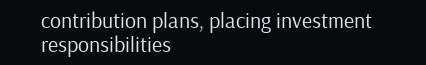contribution plans, placing investment responsibilities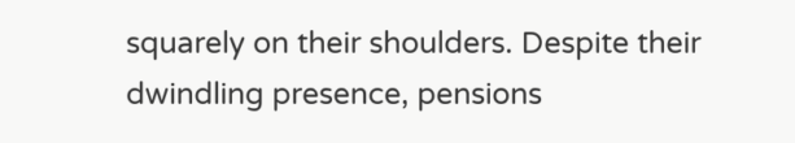squarely on their shoulders. Despite their dwindling presence, pensions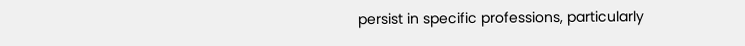persist in specific professions, particularly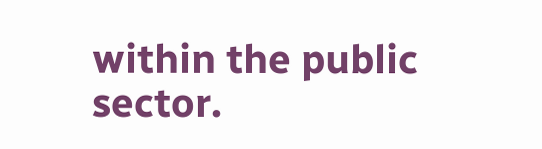within the public sector.